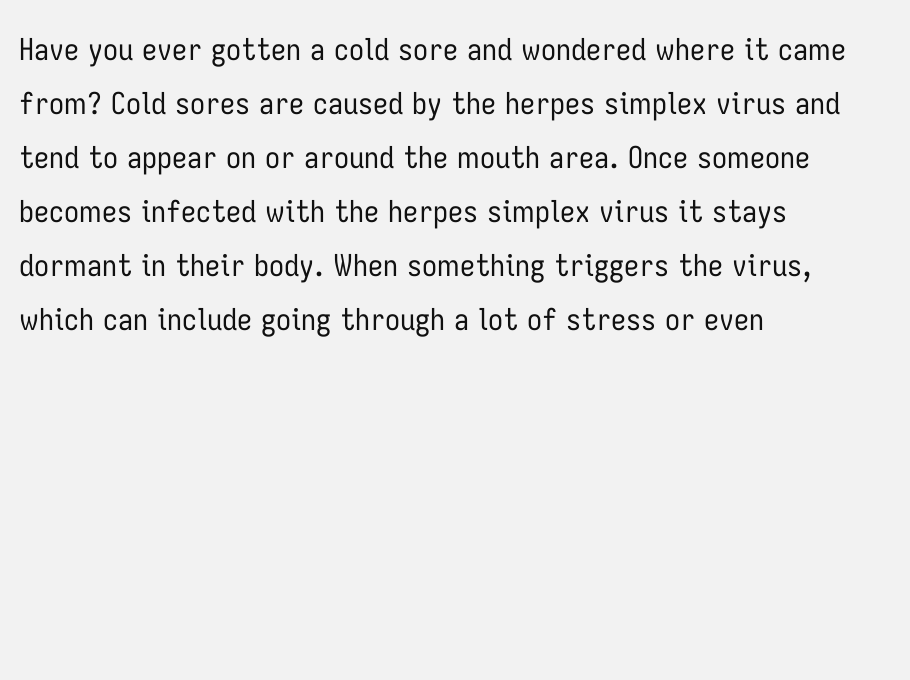Have you ever gotten a cold sore and wondered where it came from? Cold sores are caused by the herpes simplex virus and tend to appear on or around the mouth area. Once someone becomes infected with the herpes simplex virus it stays dormant in their body. When something triggers the virus, which can include going through a lot of stress or even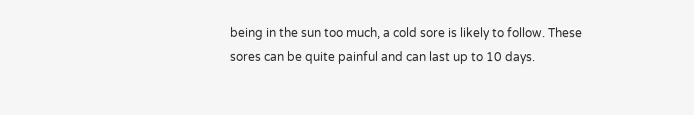being in the sun too much, a cold sore is likely to follow. These sores can be quite painful and can last up to 10 days.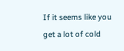If it seems like you get a lot of cold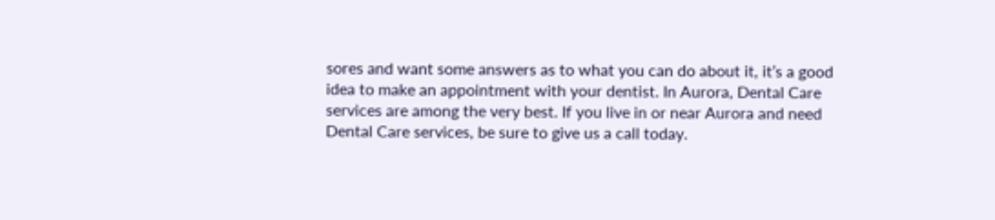sores and want some answers as to what you can do about it, it’s a good idea to make an appointment with your dentist. In Aurora, Dental Care services are among the very best. If you live in or near Aurora and need Dental Care services, be sure to give us a call today.